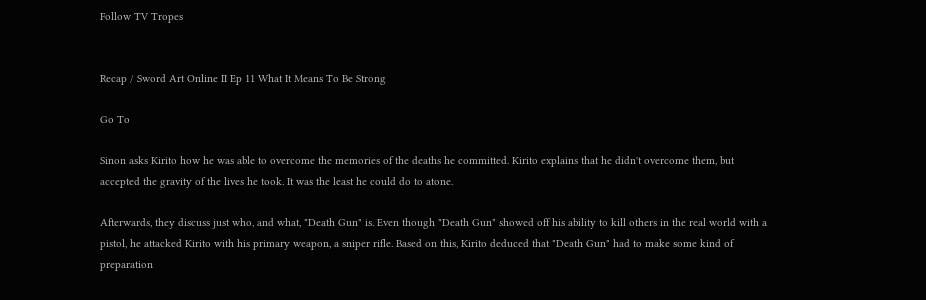Follow TV Tropes


Recap / Sword Art Online II Ep 11 What It Means To Be Strong

Go To

Sinon asks Kirito how he was able to overcome the memories of the deaths he committed. Kirito explains that he didn't overcome them, but accepted the gravity of the lives he took. It was the least he could do to atone.

Afterwards, they discuss just who, and what, "Death Gun" is. Even though "Death Gun" showed off his ability to kill others in the real world with a pistol, he attacked Kirito with his primary weapon, a sniper rifle. Based on this, Kirito deduced that "Death Gun" had to make some kind of preparation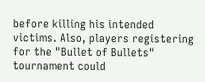before killing his intended victims. Also, players registering for the "Bullet of Bullets" tournament could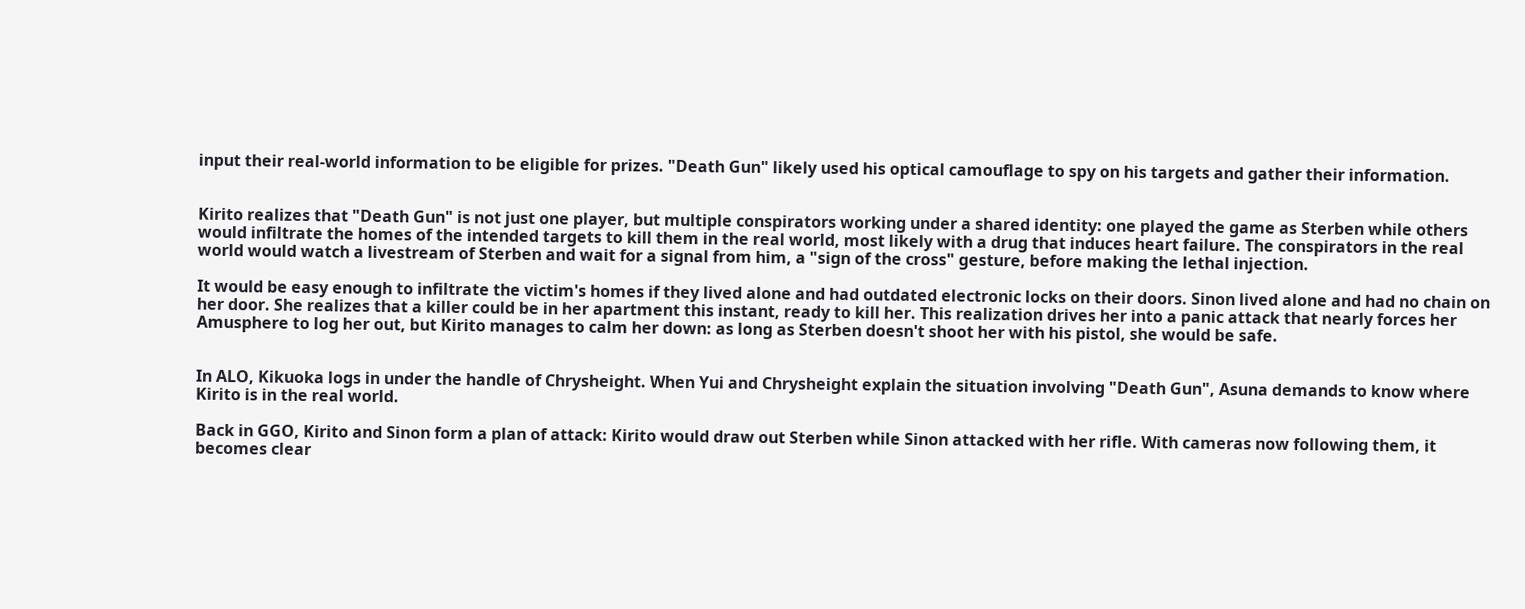input their real-world information to be eligible for prizes. "Death Gun" likely used his optical camouflage to spy on his targets and gather their information.


Kirito realizes that "Death Gun" is not just one player, but multiple conspirators working under a shared identity: one played the game as Sterben while others would infiltrate the homes of the intended targets to kill them in the real world, most likely with a drug that induces heart failure. The conspirators in the real world would watch a livestream of Sterben and wait for a signal from him, a "sign of the cross" gesture, before making the lethal injection.

It would be easy enough to infiltrate the victim's homes if they lived alone and had outdated electronic locks on their doors. Sinon lived alone and had no chain on her door. She realizes that a killer could be in her apartment this instant, ready to kill her. This realization drives her into a panic attack that nearly forces her Amusphere to log her out, but Kirito manages to calm her down: as long as Sterben doesn't shoot her with his pistol, she would be safe.


In ALO, Kikuoka logs in under the handle of Chrysheight. When Yui and Chrysheight explain the situation involving "Death Gun", Asuna demands to know where Kirito is in the real world.

Back in GGO, Kirito and Sinon form a plan of attack: Kirito would draw out Sterben while Sinon attacked with her rifle. With cameras now following them, it becomes clear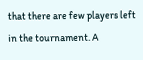that there are few players left in the tournament. A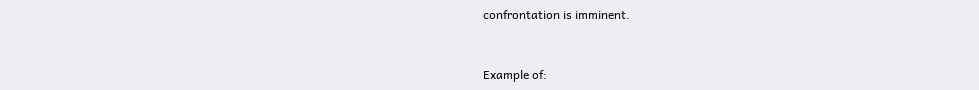confrontation is imminent.


Example of: